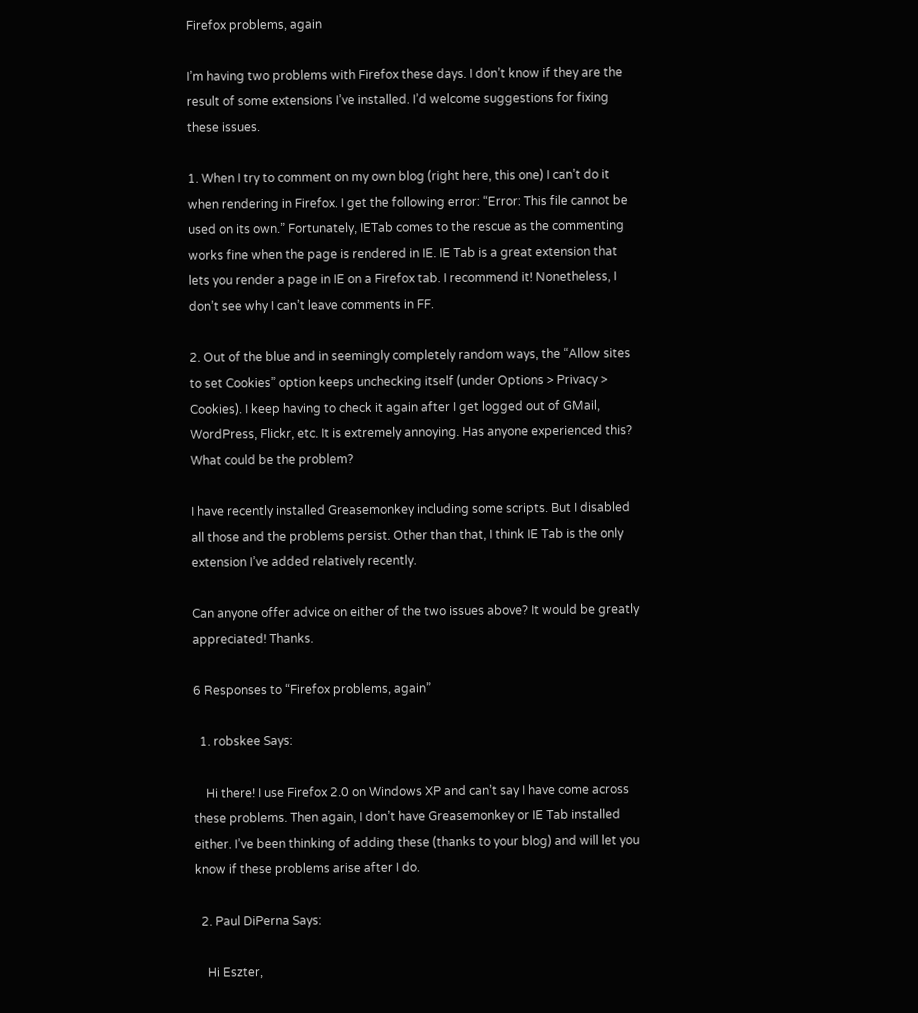Firefox problems, again

I’m having two problems with Firefox these days. I don’t know if they are the result of some extensions I’ve installed. I’d welcome suggestions for fixing these issues.

1. When I try to comment on my own blog (right here, this one) I can’t do it when rendering in Firefox. I get the following error: “Error: This file cannot be used on its own.” Fortunately, IETab comes to the rescue as the commenting works fine when the page is rendered in IE. IE Tab is a great extension that lets you render a page in IE on a Firefox tab. I recommend it! Nonetheless, I don’t see why I can’t leave comments in FF.

2. Out of the blue and in seemingly completely random ways, the “Allow sites to set Cookies” option keeps unchecking itself (under Options > Privacy > Cookies). I keep having to check it again after I get logged out of GMail, WordPress, Flickr, etc. It is extremely annoying. Has anyone experienced this? What could be the problem?

I have recently installed Greasemonkey including some scripts. But I disabled all those and the problems persist. Other than that, I think IE Tab is the only extension I’ve added relatively recently.

Can anyone offer advice on either of the two issues above? It would be greatly appreciated! Thanks.

6 Responses to “Firefox problems, again”

  1. robskee Says:

    Hi there! I use Firefox 2.0 on Windows XP and can’t say I have come across these problems. Then again, I don’t have Greasemonkey or IE Tab installed either. I’ve been thinking of adding these (thanks to your blog) and will let you know if these problems arise after I do.

  2. Paul DiPerna Says:

    Hi Eszter,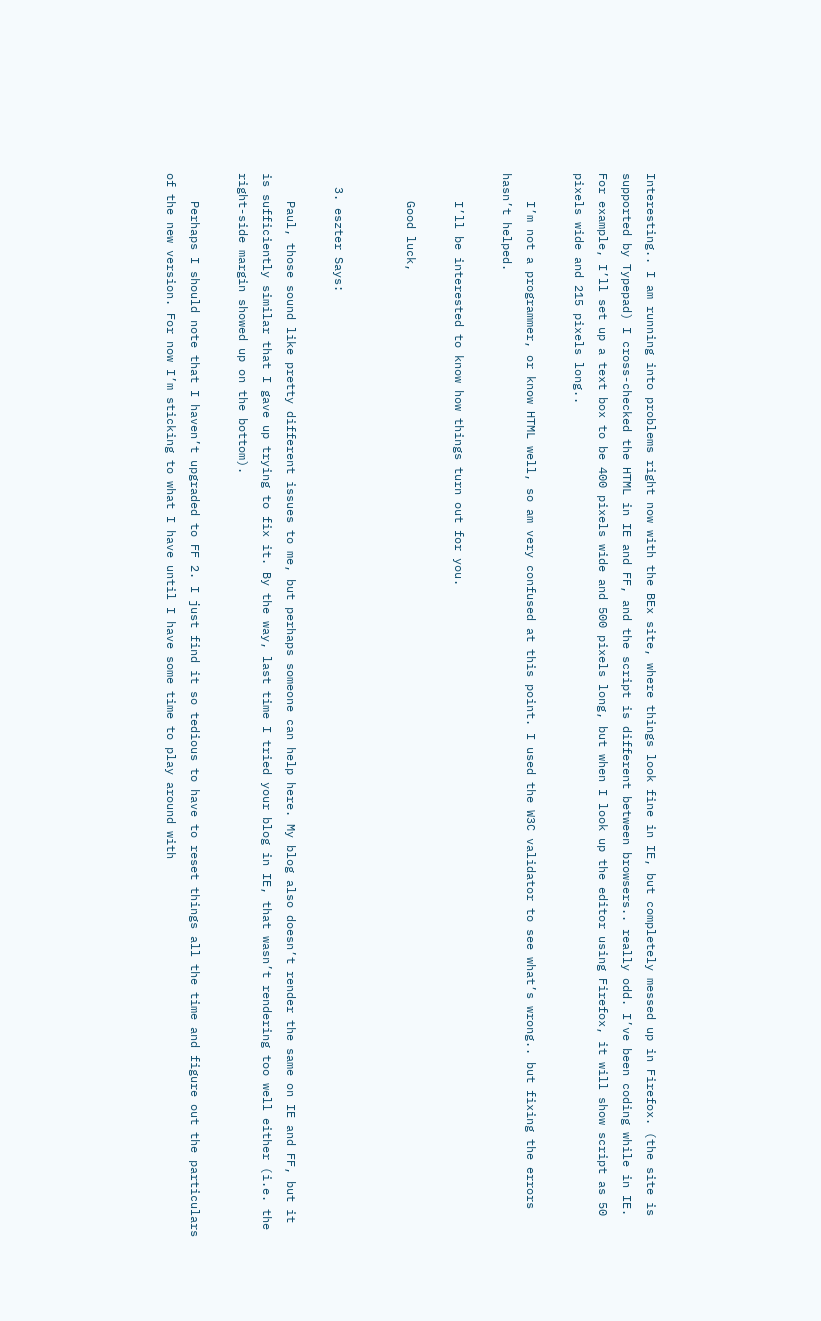Interesting.. I am running into problems right now with the BEx site, where things look fine in IE, but completely messed up in Firefox. (the site is supported by Typepad) I cross-checked the HTML in IE and FF, and the script is different between browsers.. really odd. I’ve been coding while in IE. For example, I’ll set up a text box to be 400 pixels wide and 500 pixels long, but when I look up the editor using Firefox, it will show script as 50 pixels wide and 215 pixels long..

    I’m not a programmer, or know HTML well, so am very confused at this point. I used the W3C validator to see what’s wrong.. but fixing the errors hasn’t helped.

    I’ll be interested to know how things turn out for you.

    Good luck,


  3. eszter Says:

    Paul, those sound like pretty different issues to me, but perhaps someone can help here. My blog also doesn’t render the same on IE and FF, but it is sufficiently similar that I gave up trying to fix it. By the way, last time I tried your blog in IE, that wasn’t rendering too well either (i.e. the right-side margin showed up on the bottom).

    Perhaps I should note that I haven’t upgraded to FF 2. I just find it so tedious to have to reset things all the time and figure out the particulars of the new version. For now I’m sticking to what I have until I have some time to play around with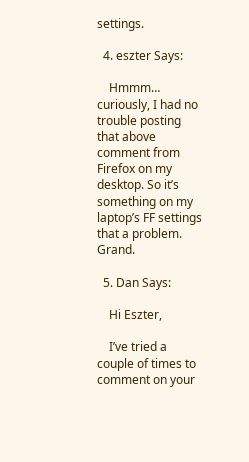settings.

  4. eszter Says:

    Hmmm… curiously, I had no trouble posting that above comment from Firefox on my desktop. So it’s something on my laptop’s FF settings that a problem. Grand.

  5. Dan Says:

    Hi Eszter,

    I’ve tried a couple of times to comment on your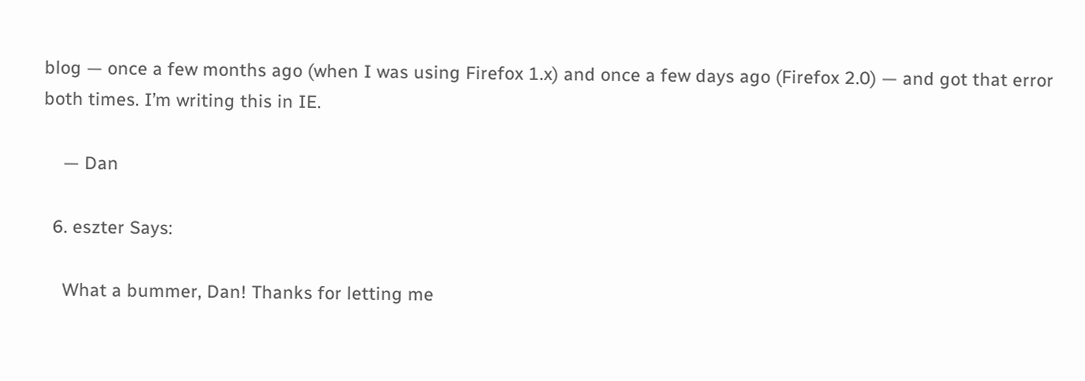blog — once a few months ago (when I was using Firefox 1.x) and once a few days ago (Firefox 2.0) — and got that error both times. I’m writing this in IE.

    — Dan

  6. eszter Says:

    What a bummer, Dan! Thanks for letting me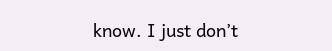know. I just don’t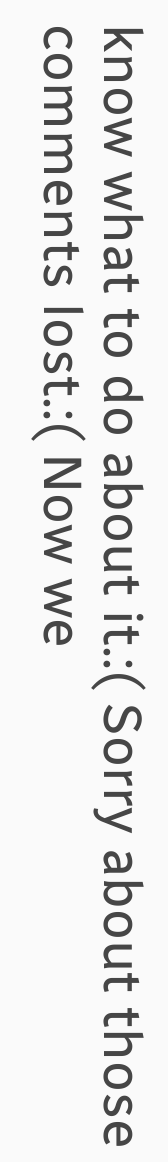know what to do about it.:( Sorry about those comments lost.:( Now we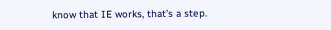know that IE works, that’s a step.